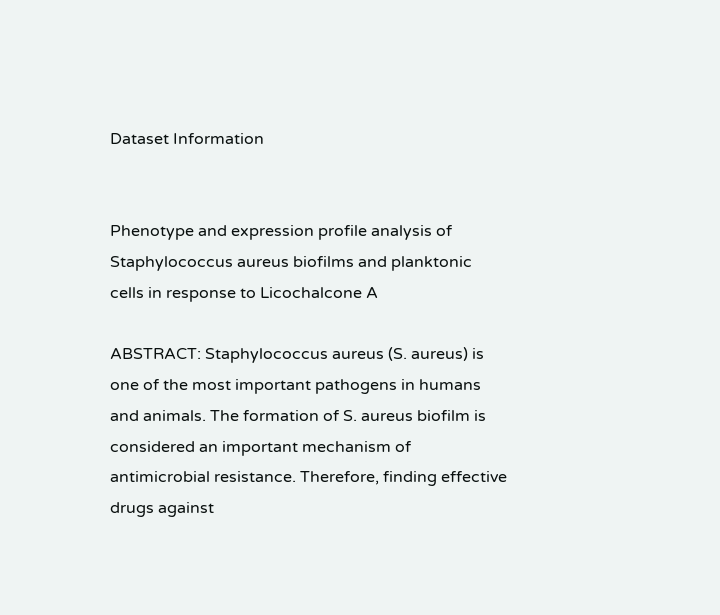Dataset Information


Phenotype and expression profile analysis of Staphylococcus aureus biofilms and planktonic cells in response to Licochalcone A

ABSTRACT: Staphylococcus aureus (S. aureus) is one of the most important pathogens in humans and animals. The formation of S. aureus biofilm is considered an important mechanism of antimicrobial resistance. Therefore, finding effective drugs against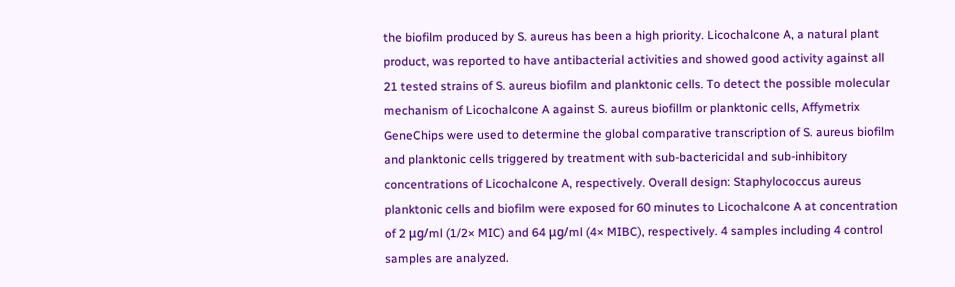the biofilm produced by S. aureus has been a high priority. Licochalcone A, a natural plant product, was reported to have antibacterial activities and showed good activity against all 21 tested strains of S. aureus biofilm and planktonic cells. To detect the possible molecular mechanism of Licochalcone A against S. aureus biofillm or planktonic cells, Affymetrix GeneChips were used to determine the global comparative transcription of S. aureus biofilm and planktonic cells triggered by treatment with sub-bactericidal and sub-inhibitory concentrations of Licochalcone A, respectively. Overall design: Staphylococcus aureus planktonic cells and biofilm were exposed for 60 minutes to Licochalcone A at concentration of 2 μg/ml (1/2× MIC) and 64 μg/ml (4× MIBC), respectively. 4 samples including 4 control samples are analyzed.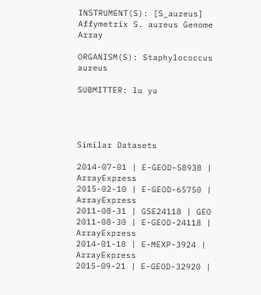INSTRUMENT(S): [S_aureus] Affymetrix S. aureus Genome Array

ORGANISM(S): Staphylococcus aureus

SUBMITTER: lu yu




Similar Datasets

2014-07-01 | E-GEOD-58938 | ArrayExpress
2015-02-10 | E-GEOD-65750 | ArrayExpress
2011-08-31 | GSE24118 | GEO
2011-08-30 | E-GEOD-24118 | ArrayExpress
2014-01-18 | E-MEXP-3924 | ArrayExpress
2015-09-21 | E-GEOD-32920 |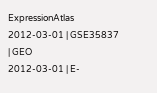ExpressionAtlas
2012-03-01 | GSE35837 | GEO
2012-03-01 | E-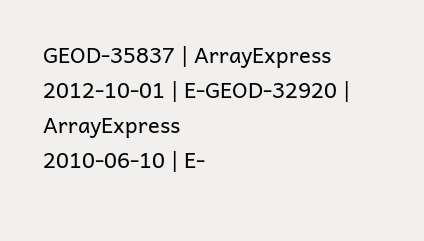GEOD-35837 | ArrayExpress
2012-10-01 | E-GEOD-32920 | ArrayExpress
2010-06-10 | E-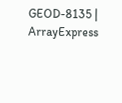GEOD-8135 | ArrayExpress